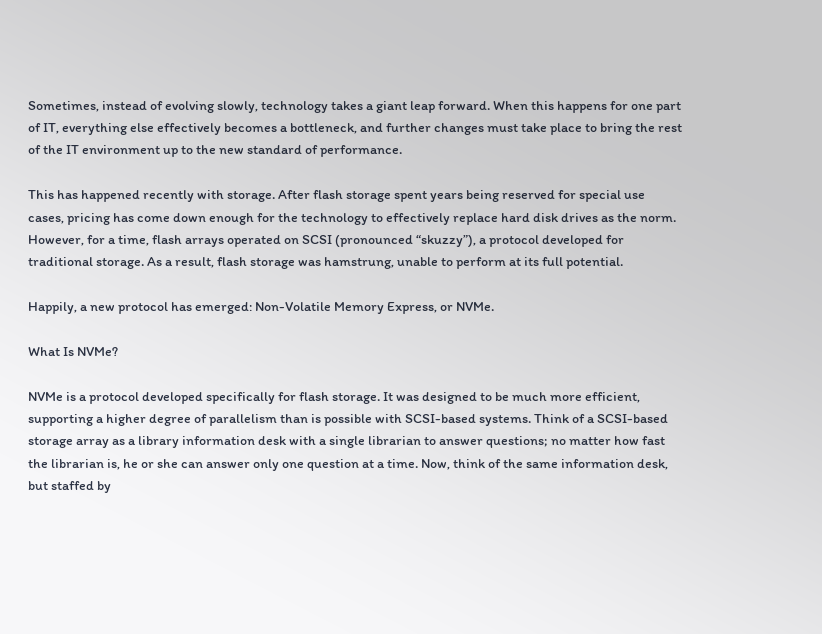Sometimes, instead of evolving slowly, technology takes a giant leap forward. When this happens for one part of IT, everything else effectively becomes a bottleneck, and further changes must take place to bring the rest of the IT environment up to the new standard of performance.

This has happened recently with storage. After flash storage spent years being reserved for special use cases, pricing has come down enough for the technology to effectively replace hard disk drives as the norm. However, for a time, flash arrays operated on SCSI (pronounced “skuzzy”), a protocol developed for traditional storage. As a result, flash storage was hamstrung, unable to perform at its full potential.

Happily, a new protocol has emerged: Non-Volatile Memory Express, or NVMe.

What Is NVMe?

NVMe is a protocol developed specifically for flash storage. It was designed to be much more efficient, supporting a higher degree of parallelism than is possible with SCSI-based systems. Think of a SCSI-based storage array as a library information desk with a single librarian to answer questions; no matter how fast the librarian is, he or she can answer only one question at a time. Now, think of the same information desk, but staffed by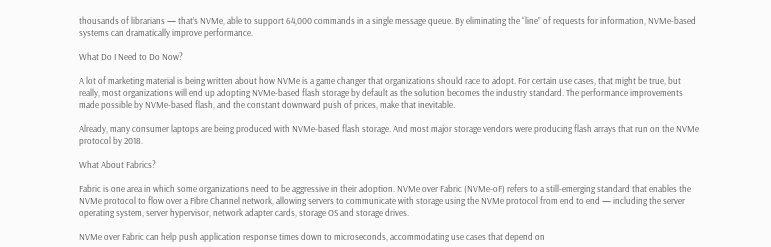thousands of librarians — that’s NVMe, able to support 64,000 commands in a single message queue. By eliminating the “line” of requests for information, NVMe-based systems can dramatically improve performance.

What Do I Need to Do Now?

A lot of marketing material is being written about how NVMe is a game changer that organizations should race to adopt. For certain use cases, that might be true, but really, most organizations will end up adopting NVMe-based flash storage by default as the solution becomes the industry standard. The performance improvements made possible by NVMe-based flash, and the constant downward push of prices, make that inevitable.

Already, many consumer laptops are being produced with NVMe-based flash storage. And most major storage vendors were producing flash arrays that run on the NVMe protocol by 2018.

What About Fabrics?

Fabric is one area in which some organizations need to be aggressive in their adoption. NVMe over Fabric (NVMe-oF) refers to a still-emerging standard that enables the NVMe protocol to flow over a Fibre Channel network, allowing servers to communicate with storage using the NVMe protocol from end to end — including the server operating system, server hypervisor, network adapter cards, storage OS and storage drives.

NVMe over Fabric can help push application response times down to microseconds, accommodating use cases that depend on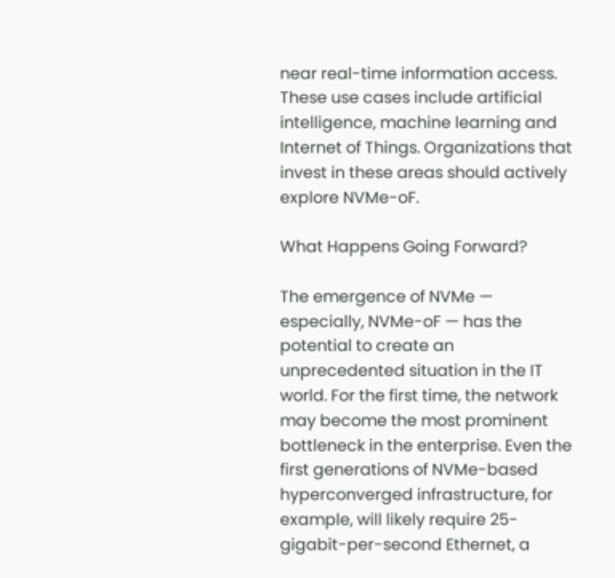near real-time information access. These use cases include artificial intelligence, machine learning and Internet of Things. Organizations that invest in these areas should actively explore NVMe-oF.

What Happens Going Forward?

The emergence of NVMe — especially, NVMe-oF — has the potential to create an unprecedented situation in the IT world. For the first time, the network may become the most prominent bottleneck in the enterprise. Even the first generations of NVMe-based hyperconverged infrastructure, for example, will likely require 25-gigabit-per-second Ethernet, a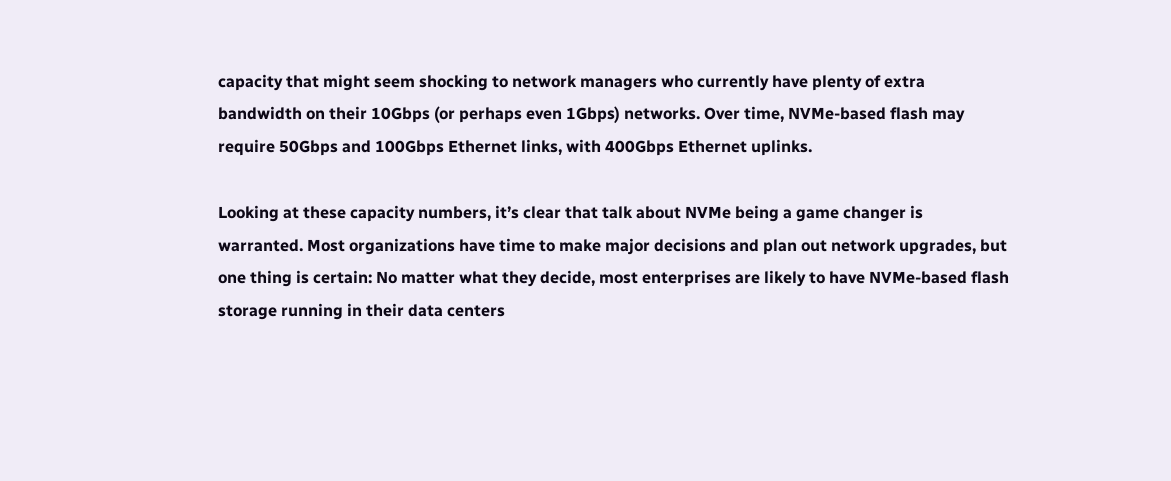capacity that might seem shocking to network managers who currently have plenty of extra bandwidth on their 10Gbps (or perhaps even 1Gbps) networks. Over time, NVMe-based flash may require 50Gbps and 100Gbps Ethernet links, with 400Gbps Ethernet uplinks.

Looking at these capacity numbers, it’s clear that talk about NVMe being a game changer is warranted. Most organizations have time to make major decisions and plan out network upgrades, but one thing is certain: No matter what they decide, most enterprises are likely to have NVMe-based flash storage running in their data centers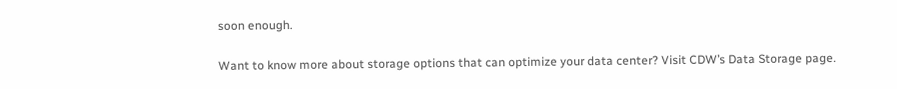soon enough.

Want to know more about storage options that can optimize your data center? Visit CDW’s Data Storage page.